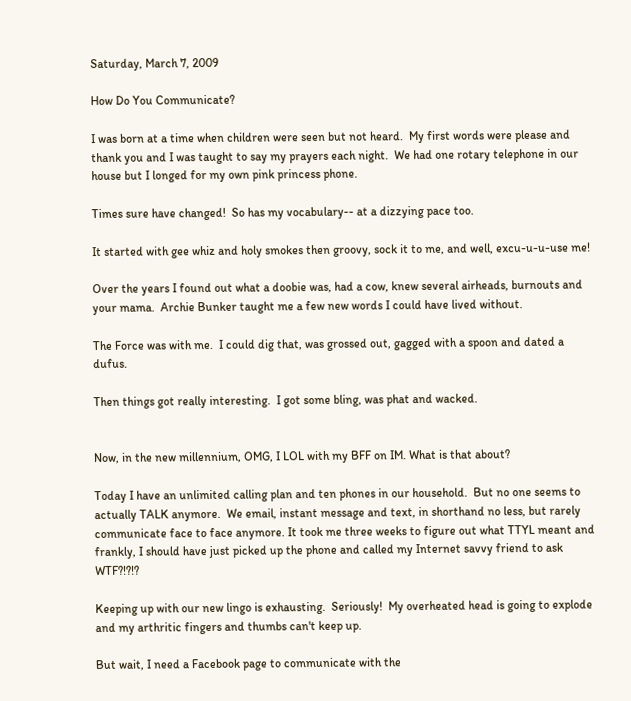Saturday, March 7, 2009

How Do You Communicate?

I was born at a time when children were seen but not heard.  My first words were please and thank you and I was taught to say my prayers each night.  We had one rotary telephone in our house but I longed for my own pink princess phone.

Times sure have changed!  So has my vocabulary-- at a dizzying pace too.

It started with gee whiz and holy smokes then groovy, sock it to me, and well, excu-u-u-use me!

Over the years I found out what a doobie was, had a cow, knew several airheads, burnouts and your mama.  Archie Bunker taught me a few new words I could have lived without.

The Force was with me.  I could dig that, was grossed out, gagged with a spoon and dated a dufus.

Then things got really interesting.  I got some bling, was phat and wacked.


Now, in the new millennium, OMG, I LOL with my BFF on IM. What is that about?

Today I have an unlimited calling plan and ten phones in our household.  But no one seems to actually TALK anymore.  We email, instant message and text, in shorthand no less, but rarely communicate face to face anymore. It took me three weeks to figure out what TTYL meant and frankly, I should have just picked up the phone and called my Internet savvy friend to ask WTF?!?!?

Keeping up with our new lingo is exhausting.  Seriously!  My overheated head is going to explode and my arthritic fingers and thumbs can't keep up.

But wait, I need a Facebook page to communicate with the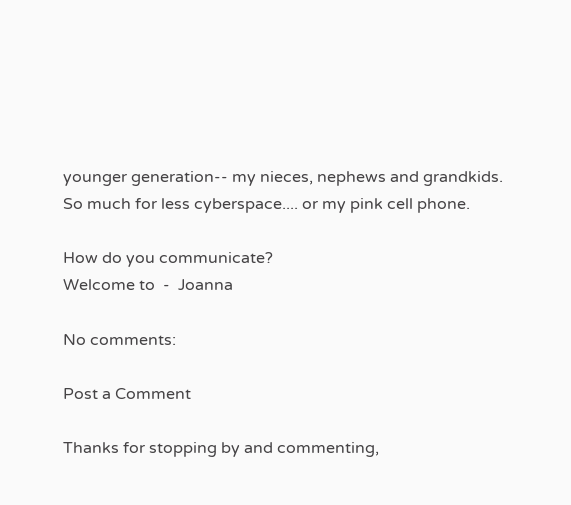younger generation-- my nieces, nephews and grandkids.  So much for less cyberspace.... or my pink cell phone.

How do you communicate?
Welcome to  -  Joanna

No comments:

Post a Comment

Thanks for stopping by and commenting,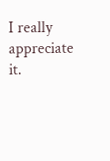I really appreciate it.